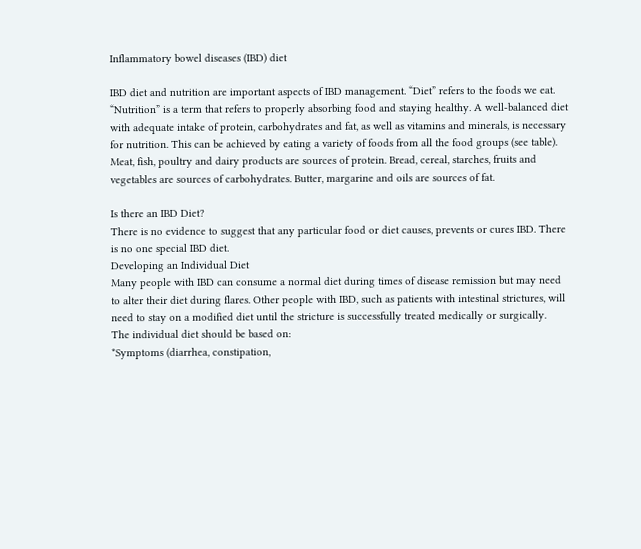Inflammatory bowel diseases (IBD) diet

IBD diet and nutrition are important aspects of IBD management. “Diet” refers to the foods we eat. “Nutrition” is a term that refers to properly absorbing food and staying healthy. A well-balanced diet with adequate intake of protein, carbohydrates and fat, as well as vitamins and minerals, is necessary for nutrition. This can be achieved by eating a variety of foods from all the food groups (see table). Meat, fish, poultry and dairy products are sources of protein. Bread, cereal, starches, fruits and vegetables are sources of carbohydrates. Butter, margarine and oils are sources of fat.

Is there an IBD Diet?
There is no evidence to suggest that any particular food or diet causes, prevents or cures IBD. There is no one special IBD diet.
Developing an Individual Diet
Many people with IBD can consume a normal diet during times of disease remission but may need to alter their diet during flares. Other people with IBD, such as patients with intestinal strictures, will need to stay on a modified diet until the stricture is successfully treated medically or surgically.
The individual diet should be based on:
*Symptoms (diarrhea, constipation,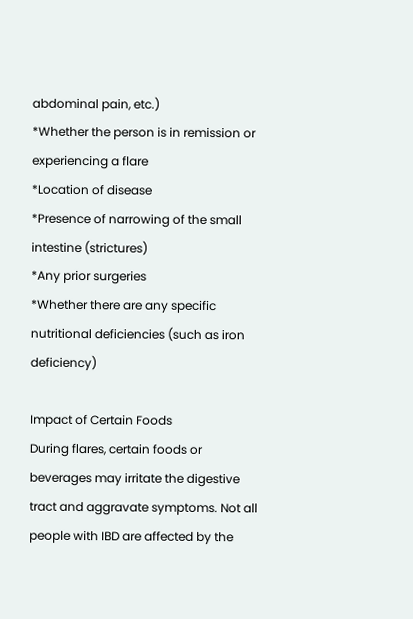abdominal pain, etc.)
*Whether the person is in remission or experiencing a flare
*Location of disease
*Presence of narrowing of the small intestine (strictures)
*Any prior surgeries
*Whether there are any specific nutritional deficiencies (such as iron deficiency)

Impact of Certain Foods
During flares, certain foods or beverages may irritate the digestive tract and aggravate symptoms. Not all people with IBD are affected by the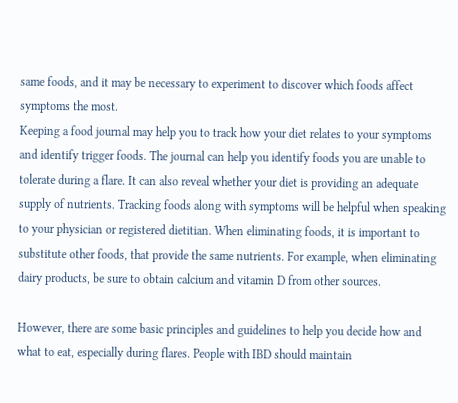same foods, and it may be necessary to experiment to discover which foods affect symptoms the most.
Keeping a food journal may help you to track how your diet relates to your symptoms and identify trigger foods. The journal can help you identify foods you are unable to tolerate during a flare. It can also reveal whether your diet is providing an adequate supply of nutrients. Tracking foods along with symptoms will be helpful when speaking to your physician or registered dietitian. When eliminating foods, it is important to substitute other foods, that provide the same nutrients. For example, when eliminating dairy products, be sure to obtain calcium and vitamin D from other sources.

However, there are some basic principles and guidelines to help you decide how and what to eat, especially during flares. People with IBD should maintain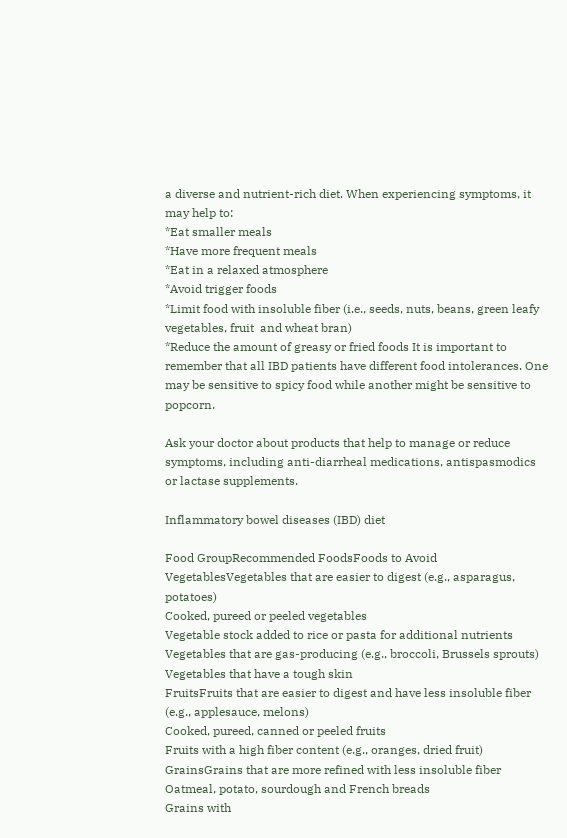a diverse and nutrient-rich diet. When experiencing symptoms, it may help to:
*Eat smaller meals
*Have more frequent meals
*Eat in a relaxed atmosphere
*Avoid trigger foods
*Limit food with insoluble fiber (i.e., seeds, nuts, beans, green leafy vegetables, fruit  and wheat bran)
*Reduce the amount of greasy or fried foods It is important to remember that all IBD patients have different food intolerances. One may be sensitive to spicy food while another might be sensitive to popcorn.

Ask your doctor about products that help to manage or reduce symptoms, including anti-diarrheal medications, antispasmodics or lactase supplements.

Inflammatory bowel diseases (IBD) diet

Food GroupRecommended FoodsFoods to Avoid
VegetablesVegetables that are easier to digest (e.g., asparagus, potatoes)
Cooked, pureed or peeled vegetables
Vegetable stock added to rice or pasta for additional nutrients
Vegetables that are gas-producing (e.g., broccoli, Brussels sprouts)
Vegetables that have a tough skin
FruitsFruits that are easier to digest and have less insoluble fiber (e.g., applesauce, melons)
Cooked, pureed, canned or peeled fruits
Fruits with a high fiber content (e.g., oranges, dried fruit)
GrainsGrains that are more refined with less insoluble fiber
Oatmeal, potato, sourdough and French breads
Grains with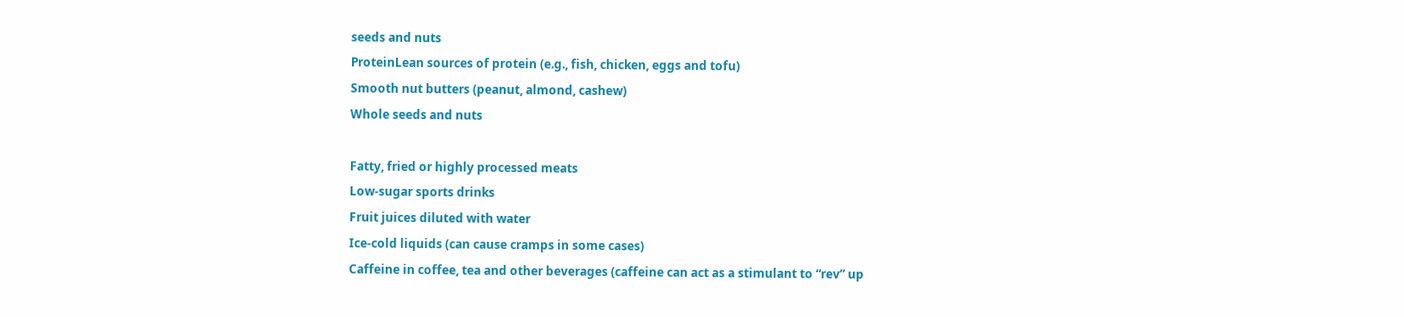seeds and nuts
ProteinLean sources of protein (e.g., fish, chicken, eggs and tofu)
Smooth nut butters (peanut, almond, cashew)
Whole seeds and nuts

Fatty, fried or highly processed meats
Low-sugar sports drinks
Fruit juices diluted with water
Ice-cold liquids (can cause cramps in some cases)
Caffeine in coffee, tea and other beverages (caffeine can act as a stimulant to “rev” up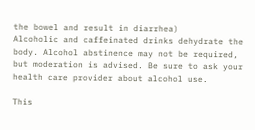the bowel and result in diarrhea)
Alcoholic and caffeinated drinks dehydrate the body. Alcohol abstinence may not be required, but moderation is advised. Be sure to ask your health care provider about alcohol use.

This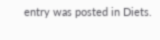entry was posted in Diets.